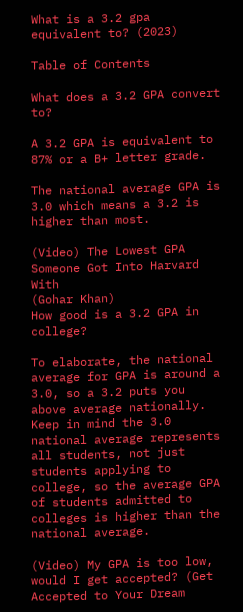What is a 3.2 gpa equivalent to? (2023)

Table of Contents

What does a 3.2 GPA convert to?

A 3.2 GPA is equivalent to 87% or a B+ letter grade.

The national average GPA is 3.0 which means a 3.2 is higher than most.

(Video) The Lowest GPA Someone Got Into Harvard With
(Gohar Khan)
How good is a 3.2 GPA in college?

To elaborate, the national average for GPA is around a 3.0, so a 3.2 puts you above average nationally. Keep in mind the 3.0 national average represents all students, not just students applying to college, so the average GPA of students admitted to colleges is higher than the national average.

(Video) My GPA is too low, would I get accepted? (Get Accepted to Your Dream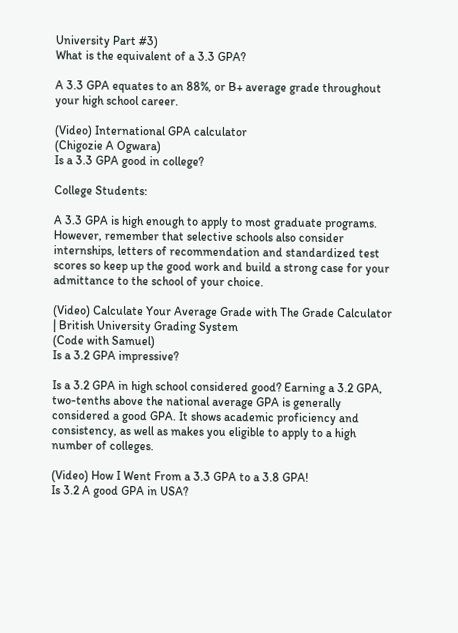University Part #3)
What is the equivalent of a 3.3 GPA?

A 3.3 GPA equates to an 88%, or B+ average grade throughout your high school career.

(Video) International GPA calculator
(Chigozie A Ogwara)
Is a 3.3 GPA good in college?

College Students:

A 3.3 GPA is high enough to apply to most graduate programs. However, remember that selective schools also consider internships, letters of recommendation and standardized test scores so keep up the good work and build a strong case for your admittance to the school of your choice.

(Video) Calculate Your Average Grade with The Grade Calculator | British University Grading System
(Code with Samuel)
Is a 3.2 GPA impressive?

Is a 3.2 GPA in high school considered good? Earning a 3.2 GPA, two-tenths above the national average GPA is generally considered a good GPA. It shows academic proficiency and consistency, as well as makes you eligible to apply to a high number of colleges.

(Video) How I Went From a 3.3 GPA to a 3.8 GPA!
Is 3.2 A good GPA in USA?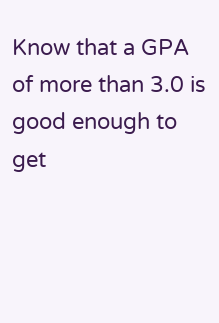Know that a GPA of more than 3.0 is good enough to get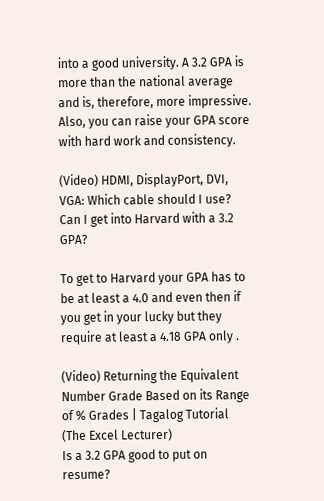into a good university. A 3.2 GPA is more than the national average and is, therefore, more impressive. Also, you can raise your GPA score with hard work and consistency.

(Video) HDMI, DisplayPort, DVI, VGA: Which cable should I use?
Can I get into Harvard with a 3.2 GPA?

To get to Harvard your GPA has to be at least a 4.0 and even then if you get in your lucky but they require at least a 4.18 GPA only .

(Video) Returning the Equivalent Number Grade Based on its Range of % Grades | Tagalog Tutorial
(The Excel Lecturer)
Is a 3.2 GPA good to put on resume?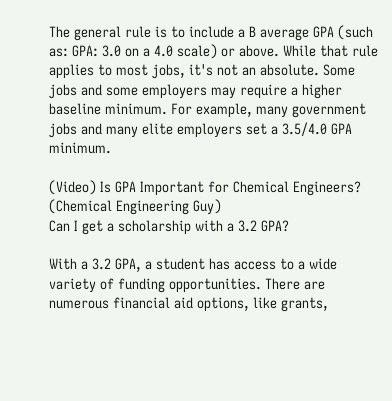The general rule is to include a B average GPA (such as: GPA: 3.0 on a 4.0 scale) or above. While that rule applies to most jobs, it's not an absolute. Some jobs and some employers may require a higher baseline minimum. For example, many government jobs and many elite employers set a 3.5/4.0 GPA minimum.

(Video) Is GPA Important for Chemical Engineers?
(Chemical Engineering Guy)
Can I get a scholarship with a 3.2 GPA?

With a 3.2 GPA, a student has access to a wide variety of funding opportunities. There are numerous financial aid options, like grants,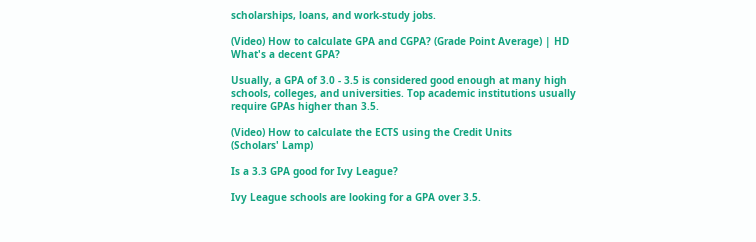scholarships, loans, and work-study jobs.

(Video) How to calculate GPA and CGPA? (Grade Point Average) | HD
What's a decent GPA?

Usually, a GPA of 3.0 - 3.5 is considered good enough at many high schools, colleges, and universities. Top academic institutions usually require GPAs higher than 3.5.

(Video) How to calculate the ECTS using the Credit Units
(Scholars' Lamp)

Is a 3.3 GPA good for Ivy League?

Ivy League schools are looking for a GPA over 3.5.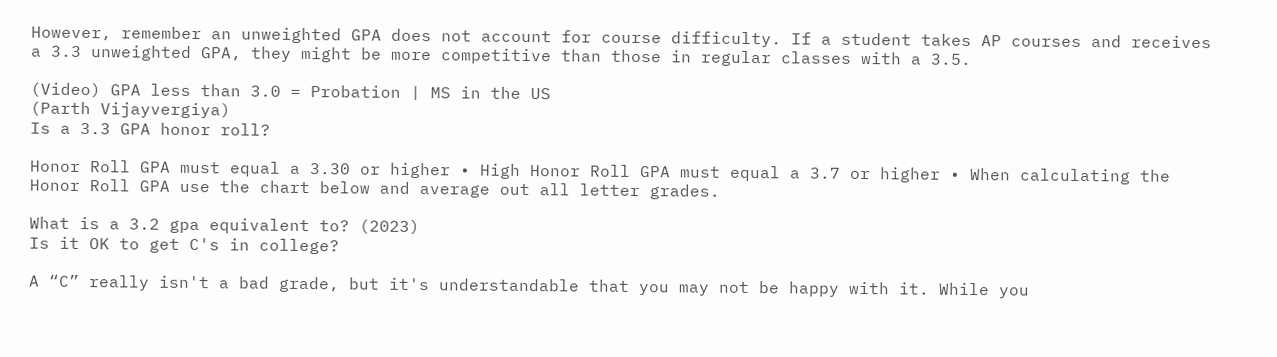However, remember an unweighted GPA does not account for course difficulty. If a student takes AP courses and receives a 3.3 unweighted GPA, they might be more competitive than those in regular classes with a 3.5.

(Video) GPA less than 3.0 = Probation | MS in the US
(Parth Vijayvergiya)
Is a 3.3 GPA honor roll?

Honor Roll GPA must equal a 3.30 or higher • High Honor Roll GPA must equal a 3.7 or higher • When calculating the Honor Roll GPA use the chart below and average out all letter grades.

What is a 3.2 gpa equivalent to? (2023)
Is it OK to get C's in college?

A “C” really isn't a bad grade, but it's understandable that you may not be happy with it. While you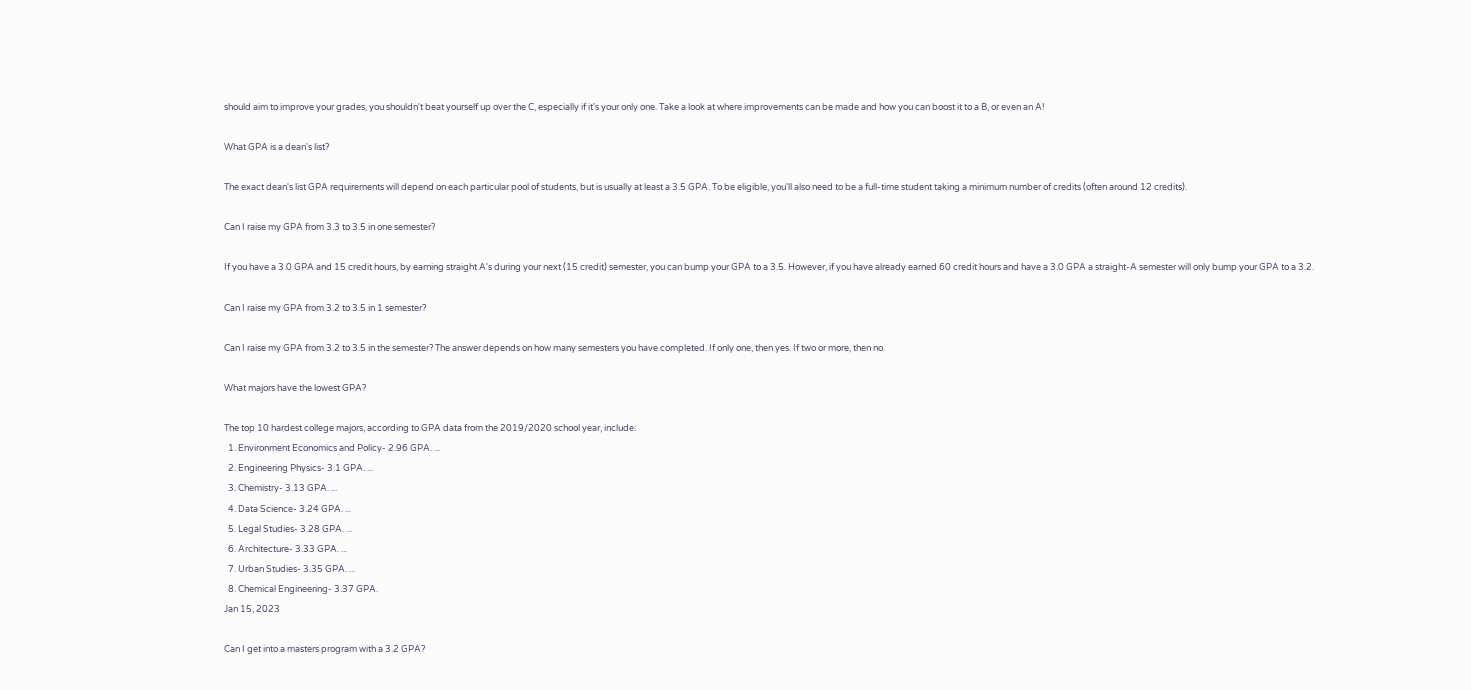should aim to improve your grades, you shouldn't beat yourself up over the C, especially if it's your only one. Take a look at where improvements can be made and how you can boost it to a B, or even an A!

What GPA is a dean's list?

The exact dean's list GPA requirements will depend on each particular pool of students, but is usually at least a 3.5 GPA. To be eligible, you'll also need to be a full-time student taking a minimum number of credits (often around 12 credits).

Can I raise my GPA from 3.3 to 3.5 in one semester?

If you have a 3.0 GPA and 15 credit hours, by earning straight A's during your next (15 credit) semester, you can bump your GPA to a 3.5. However, if you have already earned 60 credit hours and have a 3.0 GPA a straight-A semester will only bump your GPA to a 3.2.

Can I raise my GPA from 3.2 to 3.5 in 1 semester?

Can I raise my GPA from 3.2 to 3.5 in the semester? The answer depends on how many semesters you have completed. If only one, then yes. If two or more, then no.

What majors have the lowest GPA?

The top 10 hardest college majors, according to GPA data from the 2019/2020 school year, include:
  1. Environment Economics and Policy- 2.96 GPA. ...
  2. Engineering Physics- 3.1 GPA. ...
  3. Chemistry- 3.13 GPA. ...
  4. Data Science- 3.24 GPA. ...
  5. Legal Studies- 3.28 GPA. ...
  6. Architecture- 3.33 GPA. ...
  7. Urban Studies- 3.35 GPA. ...
  8. Chemical Engineering- 3.37 GPA.
Jan 15, 2023

Can I get into a masters program with a 3.2 GPA?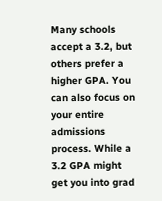Many schools accept a 3.2, but others prefer a higher GPA. You can also focus on your entire admissions process. While a 3.2 GPA might get you into grad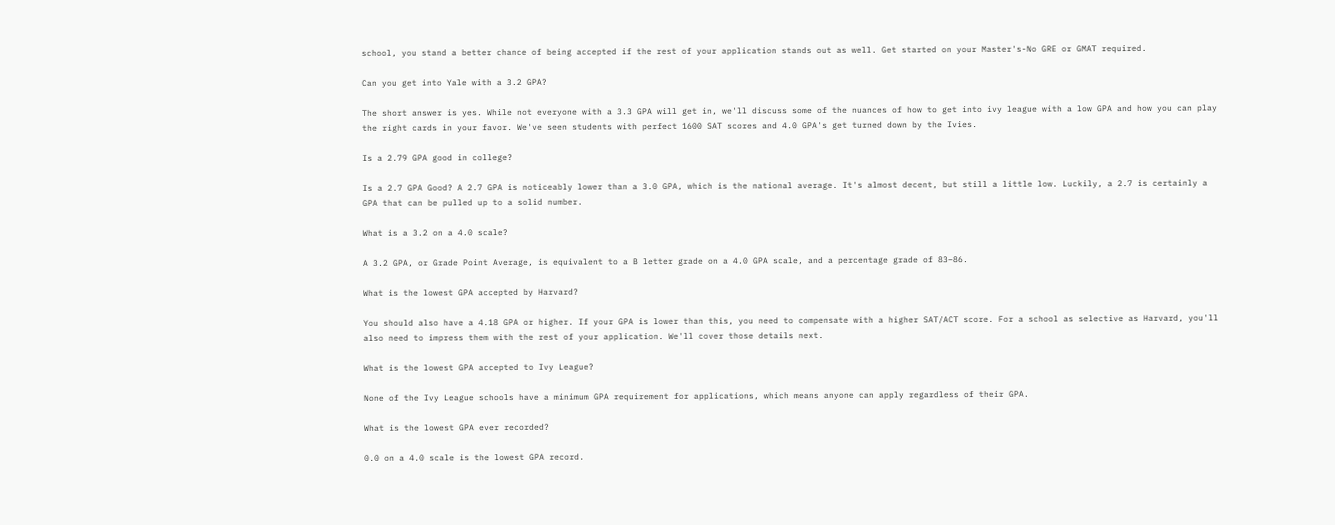school, you stand a better chance of being accepted if the rest of your application stands out as well. Get started on your Master's-No GRE or GMAT required.

Can you get into Yale with a 3.2 GPA?

The short answer is yes. While not everyone with a 3.3 GPA will get in, we'll discuss some of the nuances of how to get into ivy league with a low GPA and how you can play the right cards in your favor. We've seen students with perfect 1600 SAT scores and 4.0 GPA's get turned down by the Ivies.

Is a 2.79 GPA good in college?

Is a 2.7 GPA Good? A 2.7 GPA is noticeably lower than a 3.0 GPA, which is the national average. It's almost decent, but still a little low. Luckily, a 2.7 is certainly a GPA that can be pulled up to a solid number.

What is a 3.2 on a 4.0 scale?

A 3.2 GPA, or Grade Point Average, is equivalent to a B letter grade on a 4.0 GPA scale, and a percentage grade of 83–86.

What is the lowest GPA accepted by Harvard?

You should also have a 4.18 GPA or higher. If your GPA is lower than this, you need to compensate with a higher SAT/ACT score. For a school as selective as Harvard, you'll also need to impress them with the rest of your application. We'll cover those details next.

What is the lowest GPA accepted to Ivy League?

None of the Ivy League schools have a minimum GPA requirement for applications, which means anyone can apply regardless of their GPA.

What is the lowest GPA ever recorded?

0.0 on a 4.0 scale is the lowest GPA record.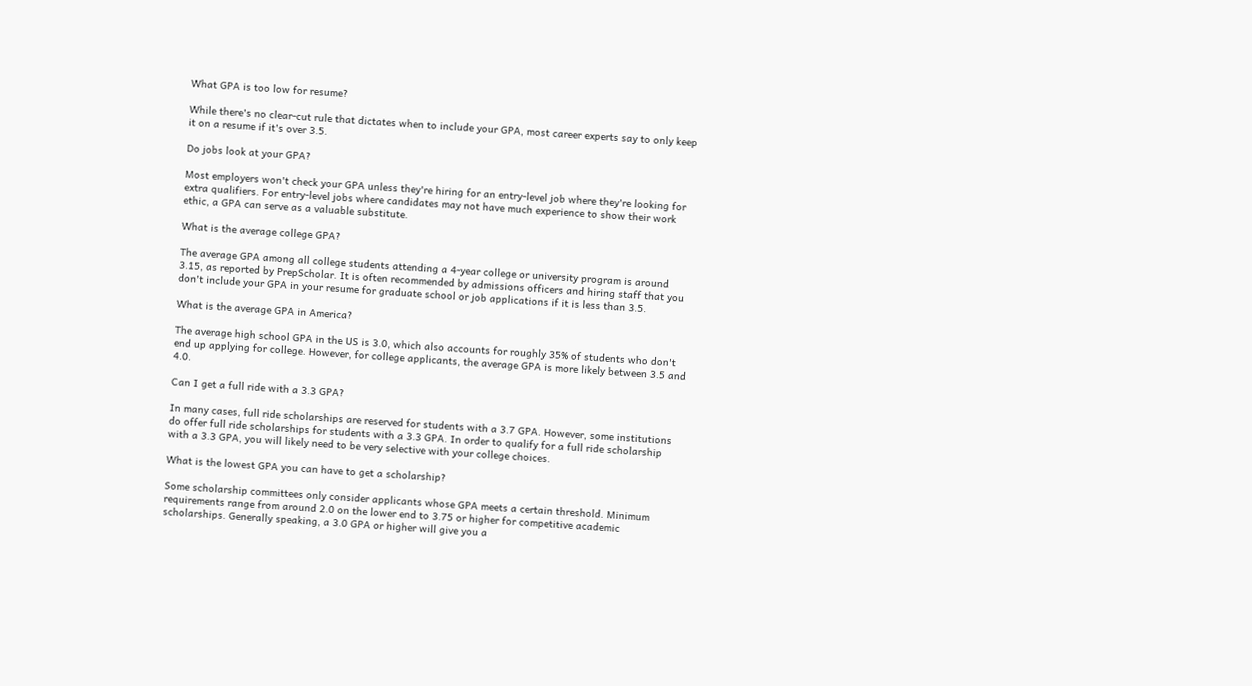What GPA is too low for resume?

While there's no clear-cut rule that dictates when to include your GPA, most career experts say to only keep it on a resume if it's over 3.5.

Do jobs look at your GPA?

Most employers won't check your GPA unless they're hiring for an entry-level job where they're looking for extra qualifiers. For entry-level jobs where candidates may not have much experience to show their work ethic, a GPA can serve as a valuable substitute.

What is the average college GPA?

The average GPA among all college students attending a 4-year college or university program is around 3.15, as reported by PrepScholar. It is often recommended by admissions officers and hiring staff that you don't include your GPA in your resume for graduate school or job applications if it is less than 3.5.

What is the average GPA in America?

The average high school GPA in the US is 3.0, which also accounts for roughly 35% of students who don't end up applying for college. However, for college applicants, the average GPA is more likely between 3.5 and 4.0.

Can I get a full ride with a 3.3 GPA?

In many cases, full ride scholarships are reserved for students with a 3.7 GPA. However, some institutions do offer full ride scholarships for students with a 3.3 GPA. In order to qualify for a full ride scholarship with a 3.3 GPA, you will likely need to be very selective with your college choices.

What is the lowest GPA you can have to get a scholarship?

Some scholarship committees only consider applicants whose GPA meets a certain threshold. Minimum requirements range from around 2.0 on the lower end to 3.75 or higher for competitive academic scholarships. Generally speaking, a 3.0 GPA or higher will give you a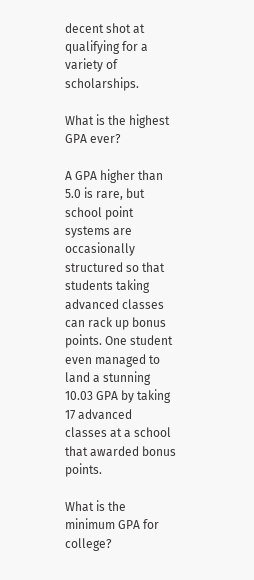decent shot at qualifying for a variety of scholarships.

What is the highest GPA ever?

A GPA higher than 5.0 is rare, but school point systems are occasionally structured so that students taking advanced classes can rack up bonus points. One student even managed to land a stunning 10.03 GPA by taking 17 advanced classes at a school that awarded bonus points.

What is the minimum GPA for college?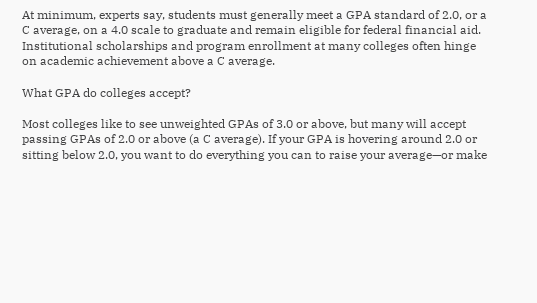At minimum, experts say, students must generally meet a GPA standard of 2.0, or a C average, on a 4.0 scale to graduate and remain eligible for federal financial aid. Institutional scholarships and program enrollment at many colleges often hinge on academic achievement above a C average.

What GPA do colleges accept?

Most colleges like to see unweighted GPAs of 3.0 or above, but many will accept passing GPAs of 2.0 or above (a C average). If your GPA is hovering around 2.0 or sitting below 2.0, you want to do everything you can to raise your average—or make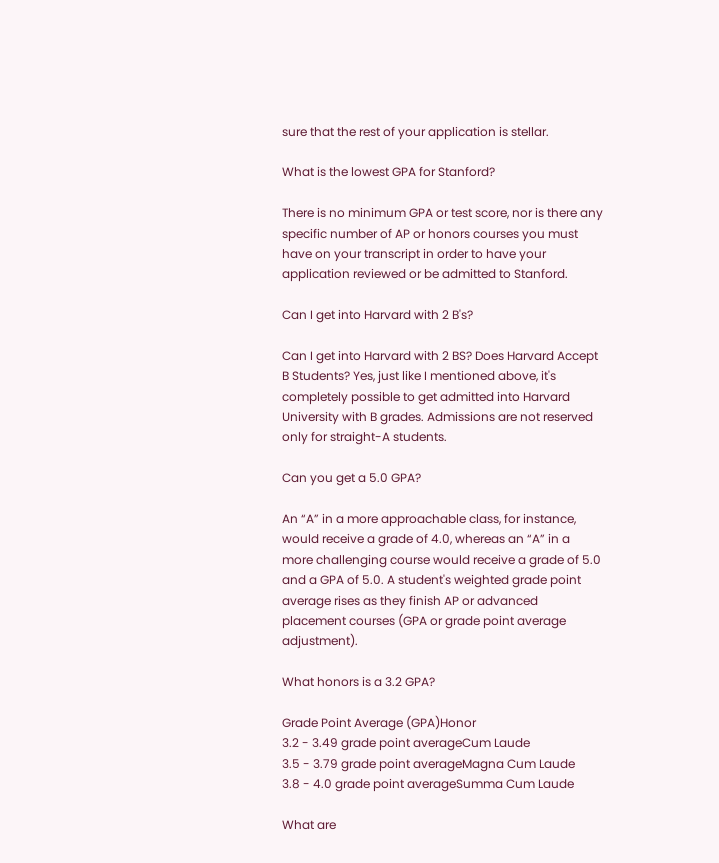sure that the rest of your application is stellar.

What is the lowest GPA for Stanford?

There is no minimum GPA or test score, nor is there any specific number of AP or honors courses you must have on your transcript in order to have your application reviewed or be admitted to Stanford.

Can I get into Harvard with 2 B's?

Can I get into Harvard with 2 BS? Does Harvard Accept B Students? Yes, just like I mentioned above, it's completely possible to get admitted into Harvard University with B grades. Admissions are not reserved only for straight-A students.

Can you get a 5.0 GPA?

An “A” in a more approachable class, for instance, would receive a grade of 4.0, whereas an “A” in a more challenging course would receive a grade of 5.0 and a GPA of 5.0. A student's weighted grade point average rises as they finish AP or advanced placement courses (GPA or grade point average adjustment).

What honors is a 3.2 GPA?

Grade Point Average (GPA)Honor
3.2 - 3.49 grade point averageCum Laude
3.5 - 3.79 grade point averageMagna Cum Laude
3.8 - 4.0 grade point averageSumma Cum Laude

What are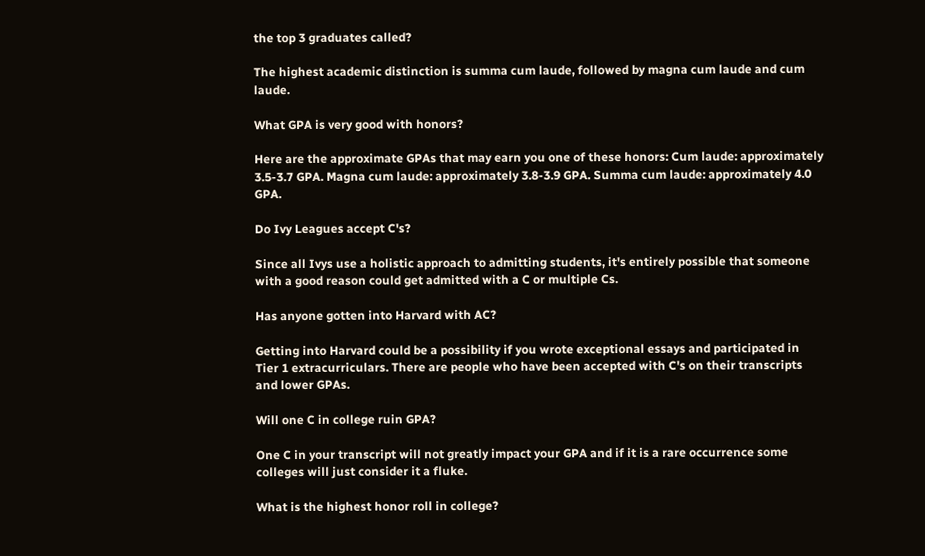the top 3 graduates called?

The highest academic distinction is summa cum laude, followed by magna cum laude and cum laude.

What GPA is very good with honors?

Here are the approximate GPAs that may earn you one of these honors: Cum laude: approximately 3.5-3.7 GPA. Magna cum laude: approximately 3.8-3.9 GPA. Summa cum laude: approximately 4.0 GPA.

Do Ivy Leagues accept C's?

Since all Ivys use a holistic approach to admitting students, it's entirely possible that someone with a good reason could get admitted with a C or multiple Cs.

Has anyone gotten into Harvard with AC?

Getting into Harvard could be a possibility if you wrote exceptional essays and participated in Tier 1 extracurriculars. There are people who have been accepted with C's on their transcripts and lower GPAs.

Will one C in college ruin GPA?

One C in your transcript will not greatly impact your GPA and if it is a rare occurrence some colleges will just consider it a fluke.

What is the highest honor roll in college?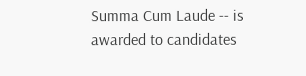Summa Cum Laude -- is awarded to candidates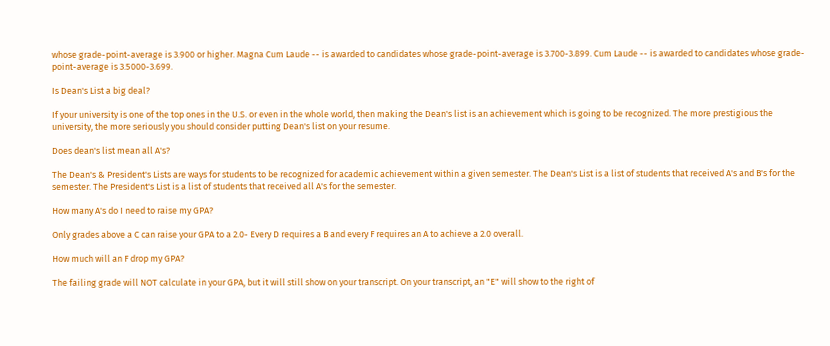whose grade-point-average is 3.900 or higher. Magna Cum Laude -- is awarded to candidates whose grade-point-average is 3.700-3.899. Cum Laude -- is awarded to candidates whose grade-point-average is 3.5000-3.699.

Is Dean's List a big deal?

If your university is one of the top ones in the U.S. or even in the whole world, then making the Dean's list is an achievement which is going to be recognized. The more prestigious the university, the more seriously you should consider putting Dean's list on your resume.

Does dean's list mean all A's?

The Dean's & President's Lists are ways for students to be recognized for academic achievement within a given semester. The Dean's List is a list of students that received A's and B's for the semester. The President's List is a list of students that received all A's for the semester.

How many A's do I need to raise my GPA?

Only grades above a C can raise your GPA to a 2.0- Every D requires a B and every F requires an A to achieve a 2.0 overall.

How much will an F drop my GPA?

The failing grade will NOT calculate in your GPA, but it will still show on your transcript. On your transcript, an "E" will show to the right of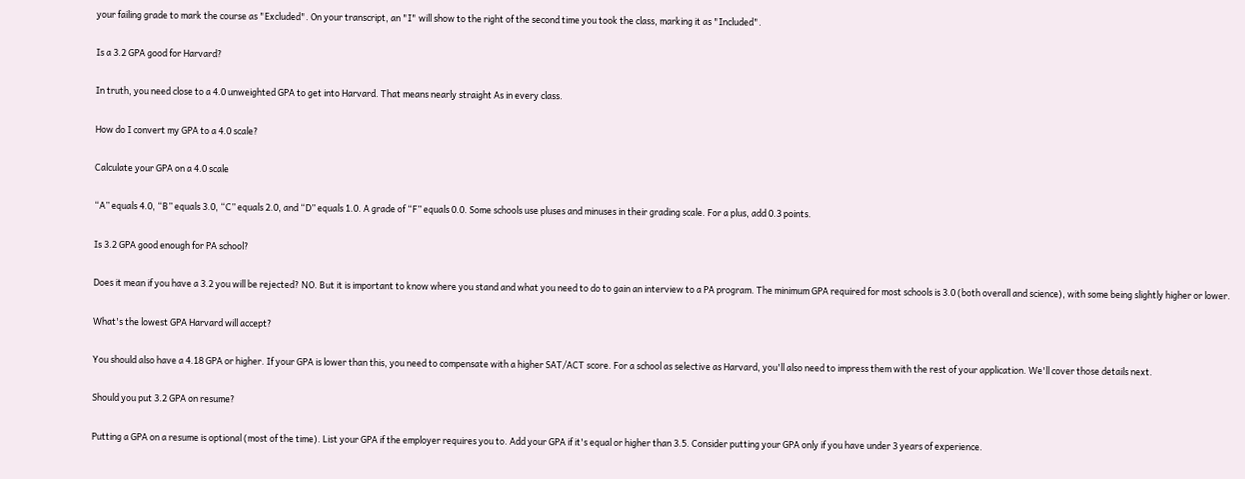your failing grade to mark the course as "Excluded". On your transcript, an "I" will show to the right of the second time you took the class, marking it as "Included".

Is a 3.2 GPA good for Harvard?

In truth, you need close to a 4.0 unweighted GPA to get into Harvard. That means nearly straight As in every class.

How do I convert my GPA to a 4.0 scale?

Calculate your GPA on a 4.0 scale

“A” equals 4.0, “B” equals 3.0, “C” equals 2.0, and “D” equals 1.0. A grade of “F” equals 0.0. Some schools use pluses and minuses in their grading scale. For a plus, add 0.3 points.

Is 3.2 GPA good enough for PA school?

Does it mean if you have a 3.2 you will be rejected? NO. But it is important to know where you stand and what you need to do to gain an interview to a PA program. The minimum GPA required for most schools is 3.0 (both overall and science), with some being slightly higher or lower.

What's the lowest GPA Harvard will accept?

You should also have a 4.18 GPA or higher. If your GPA is lower than this, you need to compensate with a higher SAT/ACT score. For a school as selective as Harvard, you'll also need to impress them with the rest of your application. We'll cover those details next.

Should you put 3.2 GPA on resume?

Putting a GPA on a resume is optional (most of the time). List your GPA if the employer requires you to. Add your GPA if it's equal or higher than 3.5. Consider putting your GPA only if you have under 3 years of experience.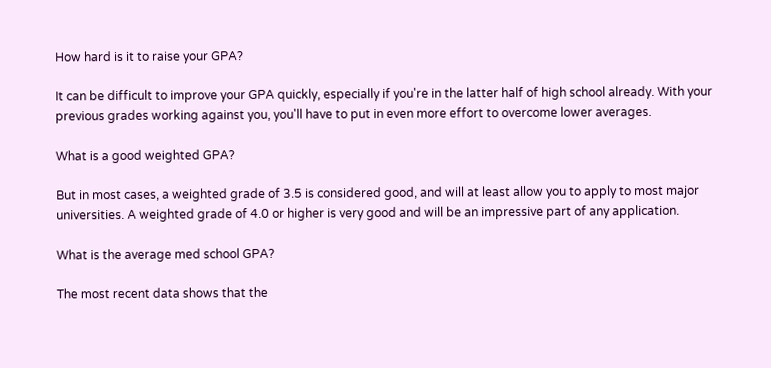How hard is it to raise your GPA?

It can be difficult to improve your GPA quickly, especially if you're in the latter half of high school already. With your previous grades working against you, you'll have to put in even more effort to overcome lower averages.

What is a good weighted GPA?

But in most cases, a weighted grade of 3.5 is considered good, and will at least allow you to apply to most major universities. A weighted grade of 4.0 or higher is very good and will be an impressive part of any application.

What is the average med school GPA?

The most recent data shows that the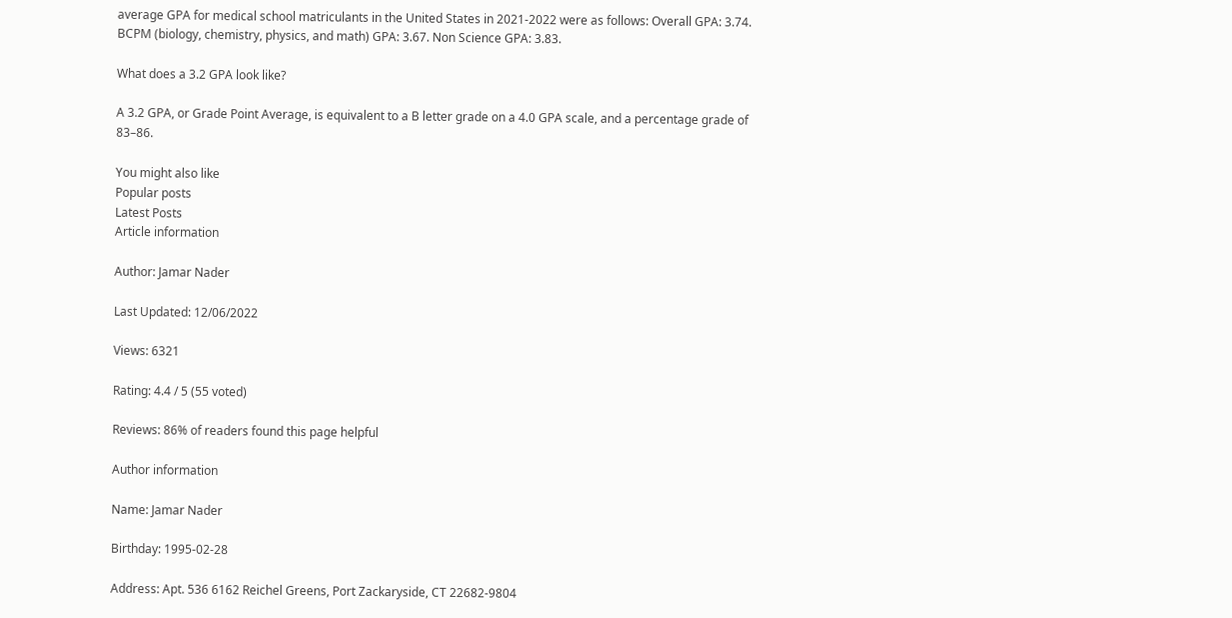average GPA for medical school matriculants in the United States in 2021-2022 were as follows: Overall GPA: 3.74. BCPM (biology, chemistry, physics, and math) GPA: 3.67. Non Science GPA: 3.83.

What does a 3.2 GPA look like?

A 3.2 GPA, or Grade Point Average, is equivalent to a B letter grade on a 4.0 GPA scale, and a percentage grade of 83–86.

You might also like
Popular posts
Latest Posts
Article information

Author: Jamar Nader

Last Updated: 12/06/2022

Views: 6321

Rating: 4.4 / 5 (55 voted)

Reviews: 86% of readers found this page helpful

Author information

Name: Jamar Nader

Birthday: 1995-02-28

Address: Apt. 536 6162 Reichel Greens, Port Zackaryside, CT 22682-9804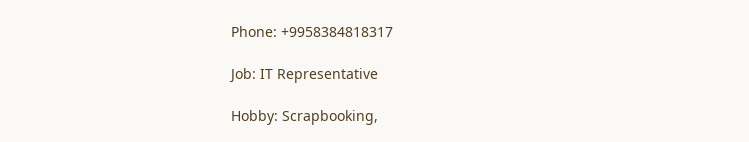Phone: +9958384818317

Job: IT Representative

Hobby: Scrapbooking,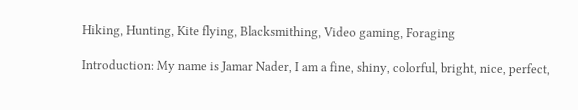Hiking, Hunting, Kite flying, Blacksmithing, Video gaming, Foraging

Introduction: My name is Jamar Nader, I am a fine, shiny, colorful, bright, nice, perfect,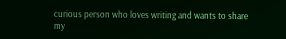curious person who loves writing and wants to share my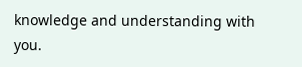knowledge and understanding with you.